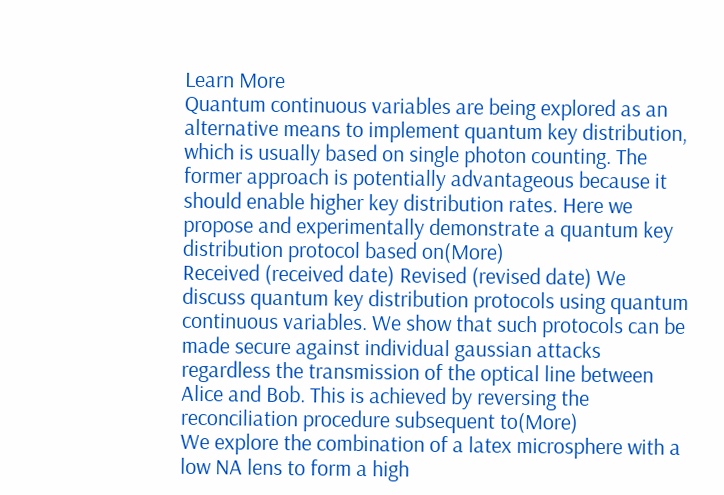Learn More
Quantum continuous variables are being explored as an alternative means to implement quantum key distribution, which is usually based on single photon counting. The former approach is potentially advantageous because it should enable higher key distribution rates. Here we propose and experimentally demonstrate a quantum key distribution protocol based on(More)
Received (received date) Revised (revised date) We discuss quantum key distribution protocols using quantum continuous variables. We show that such protocols can be made secure against individual gaussian attacks regardless the transmission of the optical line between Alice and Bob. This is achieved by reversing the reconciliation procedure subsequent to(More)
We explore the combination of a latex microsphere with a low NA lens to form a high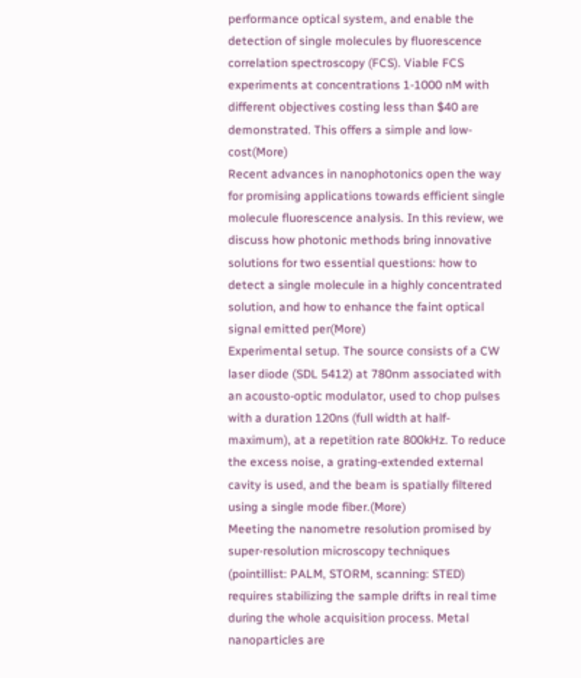performance optical system, and enable the detection of single molecules by fluorescence correlation spectroscopy (FCS). Viable FCS experiments at concentrations 1-1000 nM with different objectives costing less than $40 are demonstrated. This offers a simple and low-cost(More)
Recent advances in nanophotonics open the way for promising applications towards efficient single molecule fluorescence analysis. In this review, we discuss how photonic methods bring innovative solutions for two essential questions: how to detect a single molecule in a highly concentrated solution, and how to enhance the faint optical signal emitted per(More)
Experimental setup. The source consists of a CW laser diode (SDL 5412) at 780nm associated with an acousto-optic modulator, used to chop pulses with a duration 120ns (full width at half-maximum), at a repetition rate 800kHz. To reduce the excess noise, a grating-extended external cavity is used, and the beam is spatially filtered using a single mode fiber.(More)
Meeting the nanometre resolution promised by super-resolution microscopy techniques (pointillist: PALM, STORM, scanning: STED) requires stabilizing the sample drifts in real time during the whole acquisition process. Metal nanoparticles are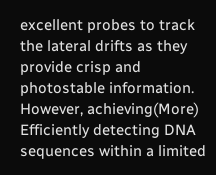excellent probes to track the lateral drifts as they provide crisp and photostable information. However, achieving(More)
Efficiently detecting DNA sequences within a limited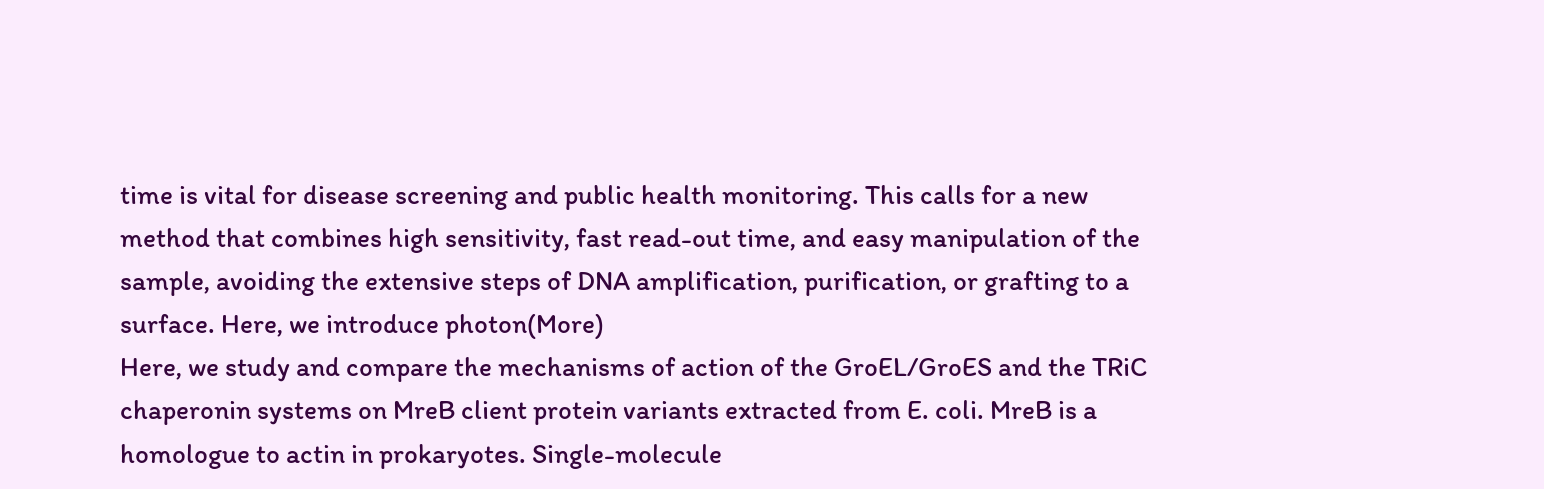time is vital for disease screening and public health monitoring. This calls for a new method that combines high sensitivity, fast read-out time, and easy manipulation of the sample, avoiding the extensive steps of DNA amplification, purification, or grafting to a surface. Here, we introduce photon(More)
Here, we study and compare the mechanisms of action of the GroEL/GroES and the TRiC chaperonin systems on MreB client protein variants extracted from E. coli. MreB is a homologue to actin in prokaryotes. Single-molecule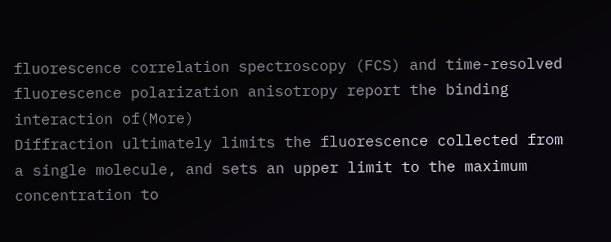fluorescence correlation spectroscopy (FCS) and time-resolved fluorescence polarization anisotropy report the binding interaction of(More)
Diffraction ultimately limits the fluorescence collected from a single molecule, and sets an upper limit to the maximum concentration to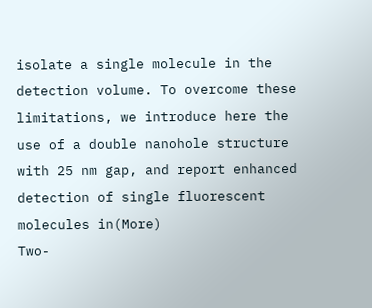isolate a single molecule in the detection volume. To overcome these limitations, we introduce here the use of a double nanohole structure with 25 nm gap, and report enhanced detection of single fluorescent molecules in(More)
Two-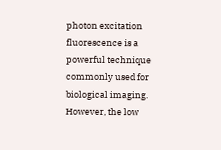photon excitation fluorescence is a powerful technique commonly used for biological imaging. However, the low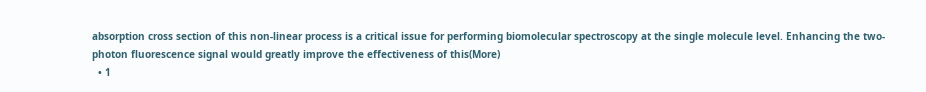absorption cross section of this non-linear process is a critical issue for performing biomolecular spectroscopy at the single molecule level. Enhancing the two-photon fluorescence signal would greatly improve the effectiveness of this(More)
  • 1